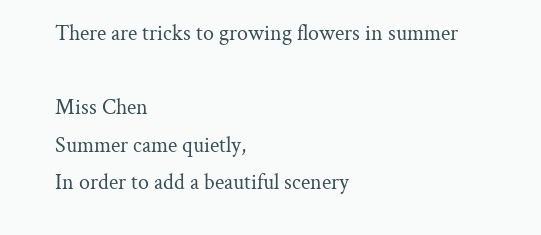There are tricks to growing flowers in summer

Miss Chen
Summer came quietly,
In order to add a beautiful scenery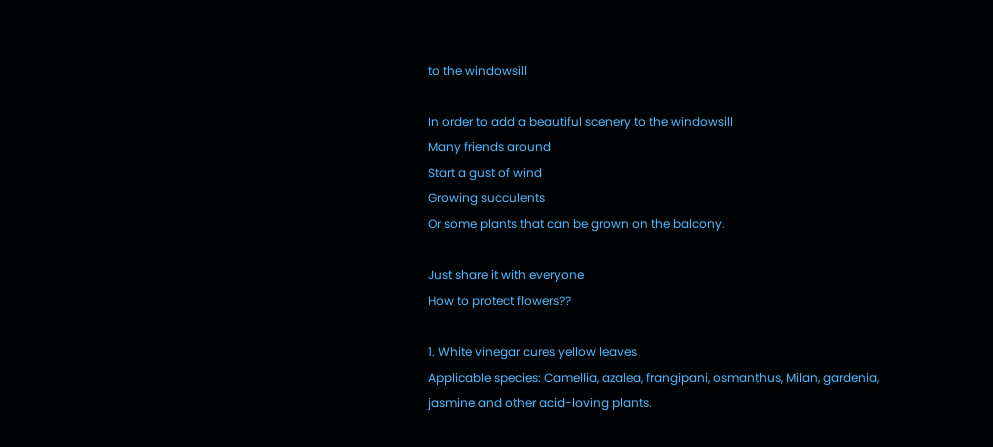to the windowsill

In order to add a beautiful scenery to the windowsill
Many friends around
Start a gust of wind
Growing succulents
Or some plants that can be grown on the balcony.

Just share it with everyone
How to protect flowers??

1. White vinegar cures yellow leaves
Applicable species: Camellia, azalea, frangipani, osmanthus, Milan, gardenia, jasmine and other acid-loving plants.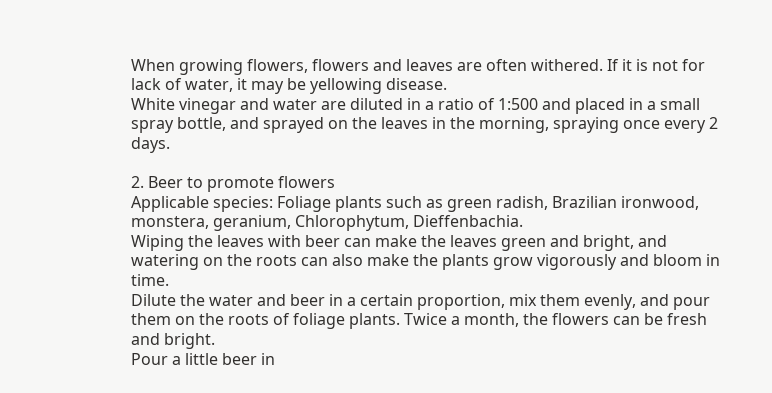When growing flowers, flowers and leaves are often withered. If it is not for lack of water, it may be yellowing disease.
White vinegar and water are diluted in a ratio of 1:500 and placed in a small spray bottle, and sprayed on the leaves in the morning, spraying once every 2 days.

2. Beer to promote flowers
Applicable species: Foliage plants such as green radish, Brazilian ironwood, monstera, geranium, Chlorophytum, Dieffenbachia.
Wiping the leaves with beer can make the leaves green and bright, and watering on the roots can also make the plants grow vigorously and bloom in time.
Dilute the water and beer in a certain proportion, mix them evenly, and pour them on the roots of foliage plants. Twice a month, the flowers can be fresh and bright.
Pour a little beer in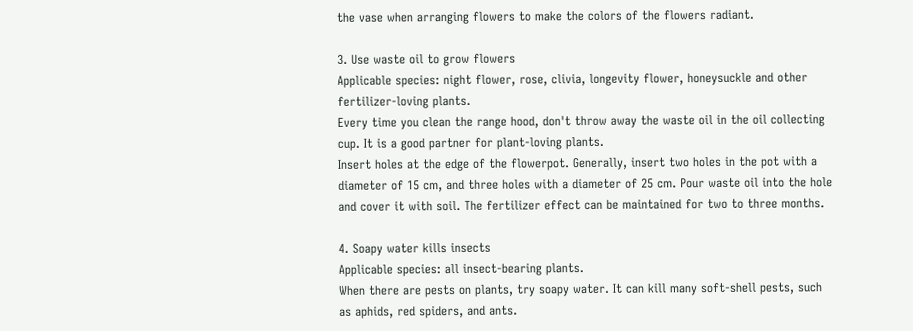the vase when arranging flowers to make the colors of the flowers radiant.

3. Use waste oil to grow flowers
Applicable species: night flower, rose, clivia, longevity flower, honeysuckle and other fertilizer-loving plants.
Every time you clean the range hood, don't throw away the waste oil in the oil collecting cup. It is a good partner for plant-loving plants.
Insert holes at the edge of the flowerpot. Generally, insert two holes in the pot with a diameter of 15 cm, and three holes with a diameter of 25 cm. Pour waste oil into the hole and cover it with soil. The fertilizer effect can be maintained for two to three months.

4. Soapy water kills insects
Applicable species: all insect-bearing plants.
When there are pests on plants, try soapy water. It can kill many soft-shell pests, such as aphids, red spiders, and ants.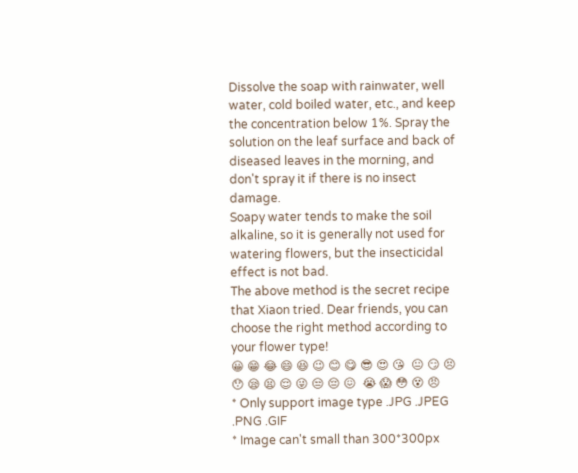Dissolve the soap with rainwater, well water, cold boiled water, etc., and keep the concentration below 1%. Spray the solution on the leaf surface and back of diseased leaves in the morning, and don't spray it if there is no insect damage.
Soapy water tends to make the soil alkaline, so it is generally not used for watering flowers, but the insecticidal effect is not bad.
The above method is the secret recipe that Xiaon tried. Dear friends, you can choose the right method according to your flower type!
😀 😁 😂 😄 😆 😉 😊 😋 😎 😍 😘  😐 😏 😣 😯 😪 😫 😌 😜 😒 😔 😖  😭 😱 😳 😵 😠
* Only support image type .JPG .JPEG .PNG .GIF
* Image can't small than 300*300px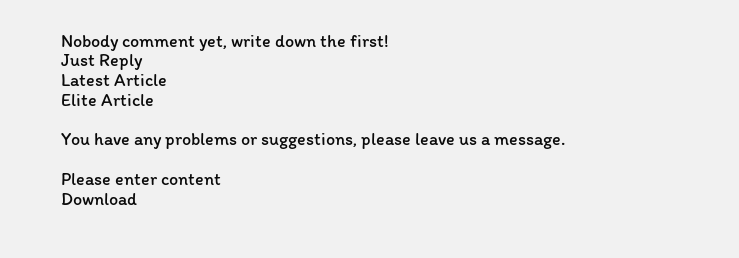Nobody comment yet, write down the first!
Just Reply
Latest Article
Elite Article

You have any problems or suggestions, please leave us a message.

Please enter content
Download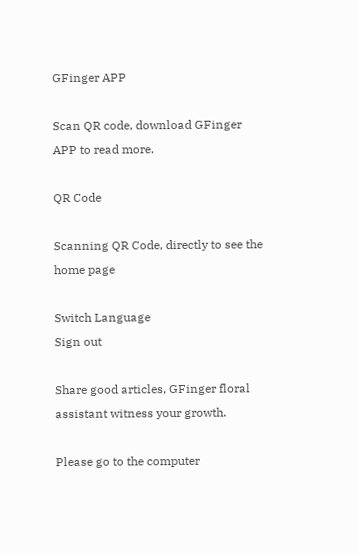GFinger APP

Scan QR code, download GFinger APP to read more.

QR Code

Scanning QR Code, directly to see the home page

Switch Language
Sign out

Share good articles, GFinger floral assistant witness your growth.

Please go to the computer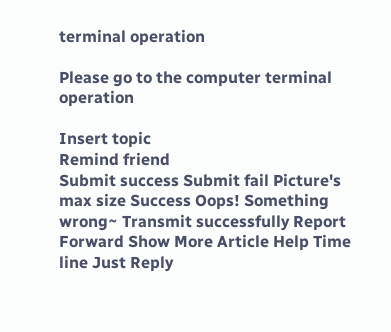terminal operation

Please go to the computer terminal operation

Insert topic
Remind friend
Submit success Submit fail Picture's max size Success Oops! Something wrong~ Transmit successfully Report Forward Show More Article Help Time line Just Reply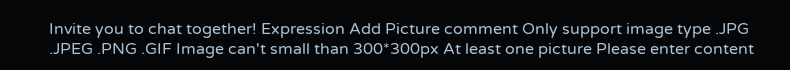Invite you to chat together! Expression Add Picture comment Only support image type .JPG .JPEG .PNG .GIF Image can't small than 300*300px At least one picture Please enter content